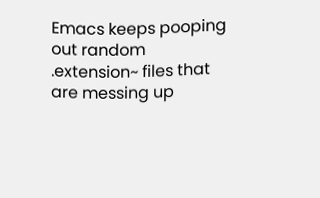Emacs keeps pooping out random .extension~ files that are messing up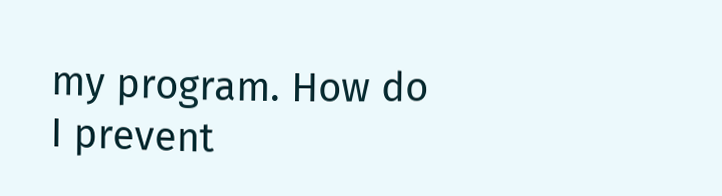my program. How do I prevent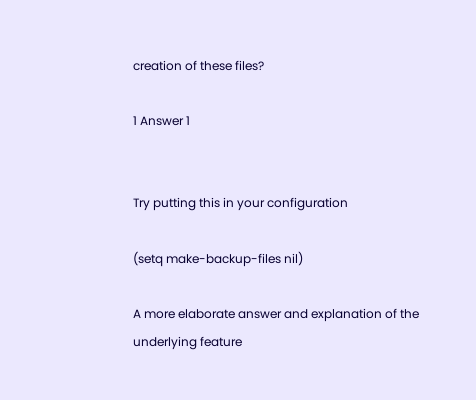creation of these files?

1 Answer 1


Try putting this in your configuration

(setq make-backup-files nil)

A more elaborate answer and explanation of the underlying feature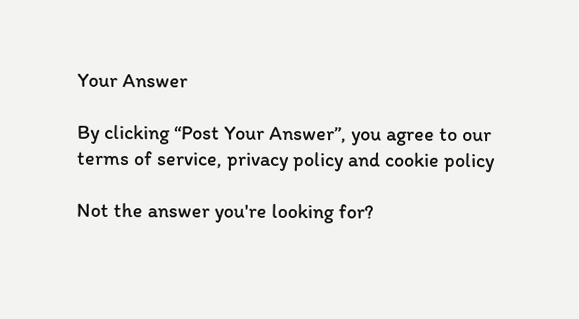Your Answer

By clicking “Post Your Answer”, you agree to our terms of service, privacy policy and cookie policy

Not the answer you're looking for?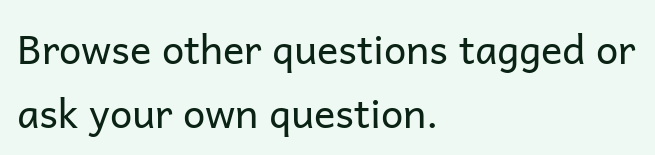Browse other questions tagged or ask your own question.